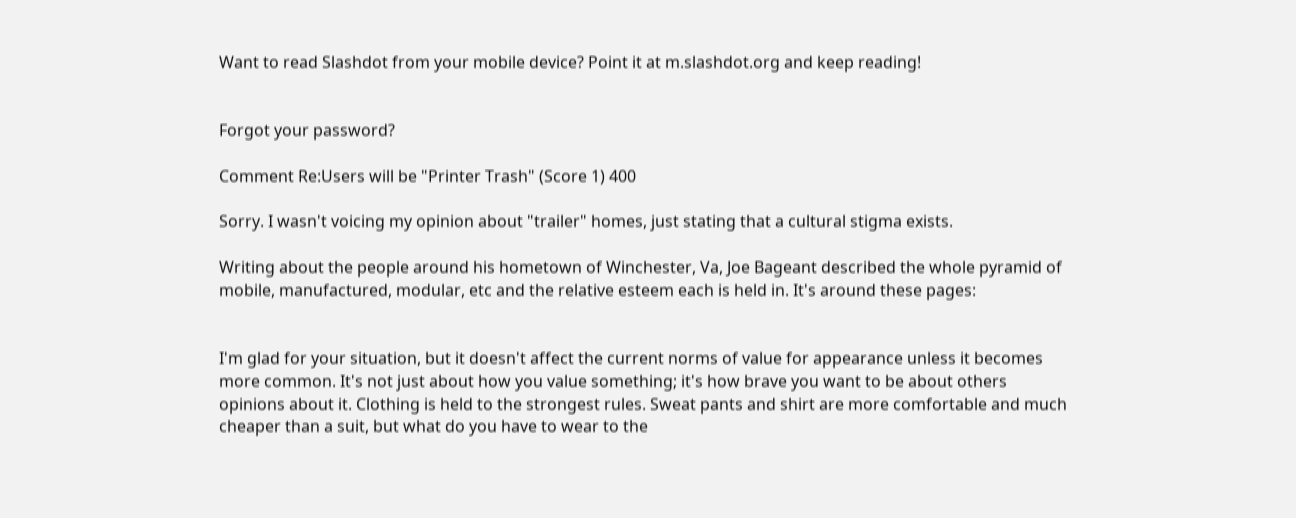Want to read Slashdot from your mobile device? Point it at m.slashdot.org and keep reading!


Forgot your password?

Comment Re:Users will be "Printer Trash" (Score 1) 400

Sorry. I wasn't voicing my opinion about "trailer" homes, just stating that a cultural stigma exists.

Writing about the people around his hometown of Winchester, Va, Joe Bageant described the whole pyramid of mobile, manufactured, modular, etc and the relative esteem each is held in. It's around these pages:


I'm glad for your situation, but it doesn't affect the current norms of value for appearance unless it becomes more common. It's not just about how you value something; it's how brave you want to be about others opinions about it. Clothing is held to the strongest rules. Sweat pants and shirt are more comfortable and much cheaper than a suit, but what do you have to wear to the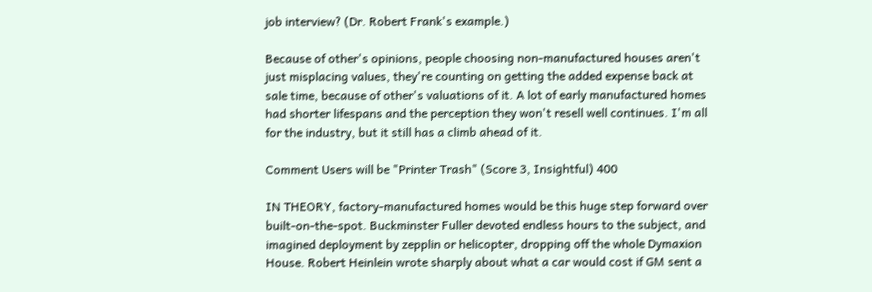job interview? (Dr. Robert Frank's example.)

Because of other's opinions, people choosing non-manufactured houses aren't just misplacing values, they're counting on getting the added expense back at sale time, because of other's valuations of it. A lot of early manufactured homes had shorter lifespans and the perception they won't resell well continues. I'm all for the industry, but it still has a climb ahead of it.

Comment Users will be "Printer Trash" (Score 3, Insightful) 400

IN THEORY, factory-manufactured homes would be this huge step forward over built-on-the-spot. Buckminster Fuller devoted endless hours to the subject, and imagined deployment by zepplin or helicopter, dropping off the whole Dymaxion House. Robert Heinlein wrote sharply about what a car would cost if GM sent a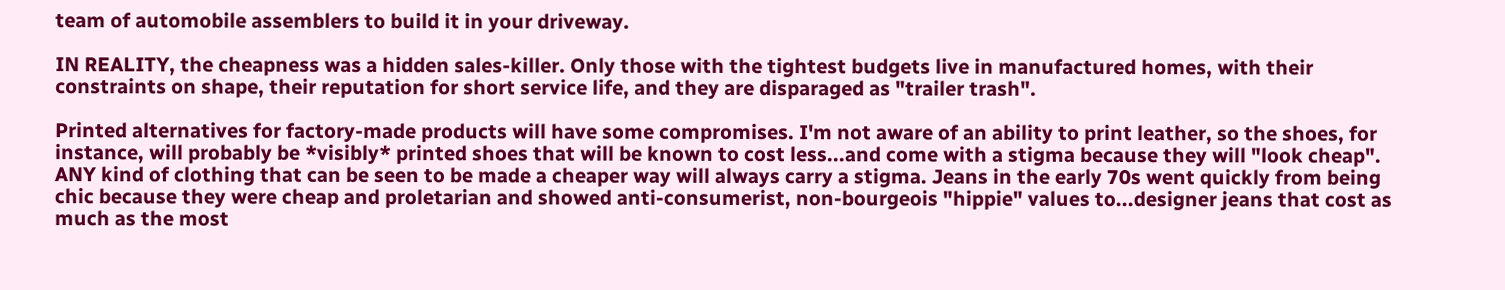team of automobile assemblers to build it in your driveway.

IN REALITY, the cheapness was a hidden sales-killer. Only those with the tightest budgets live in manufactured homes, with their constraints on shape, their reputation for short service life, and they are disparaged as "trailer trash".

Printed alternatives for factory-made products will have some compromises. I'm not aware of an ability to print leather, so the shoes, for instance, will probably be *visibly* printed shoes that will be known to cost less...and come with a stigma because they will "look cheap". ANY kind of clothing that can be seen to be made a cheaper way will always carry a stigma. Jeans in the early 70s went quickly from being chic because they were cheap and proletarian and showed anti-consumerist, non-bourgeois "hippie" values to...designer jeans that cost as much as the most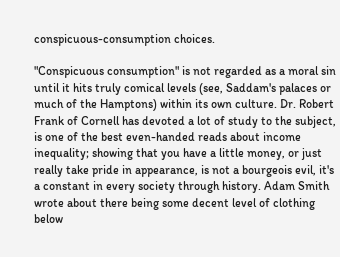conspicuous-consumption choices.

"Conspicuous consumption" is not regarded as a moral sin until it hits truly comical levels (see, Saddam's palaces or much of the Hamptons) within its own culture. Dr. Robert Frank of Cornell has devoted a lot of study to the subject, is one of the best even-handed reads about income inequality; showing that you have a little money, or just really take pride in appearance, is not a bourgeois evil, it's a constant in every society through history. Adam Smith wrote about there being some decent level of clothing below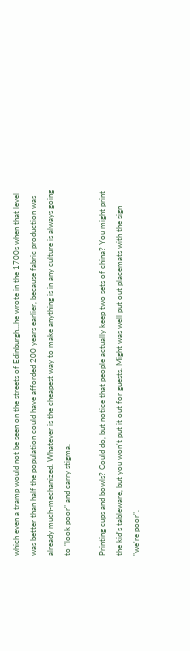which even a tramp would not be seen on the streets of Edinburgh...he wrote in the 1700s when that level was better than half the population could have afforded 200 years earlier, because fabric production was already much-mechanized. Whatever is the cheapest way to make anything is in any culture is always going to "look poor" and carry stigma.

Printing cups and bowls? Could do, but notice that people actually keep two sets of china? You might print the kid's tableware, but you won't put it out for guests. Might was well put out placemats with the sign "we're poor".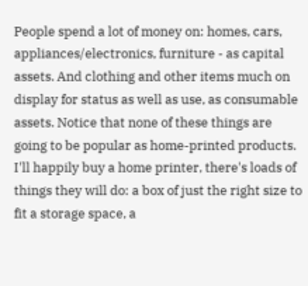People spend a lot of money on: homes, cars, appliances/electronics, furniture - as capital assets. And clothing and other items much on display for status as well as use, as consumable assets. Notice that none of these things are going to be popular as home-printed products. I'll happily buy a home printer, there's loads of things they will do: a box of just the right size to fit a storage space, a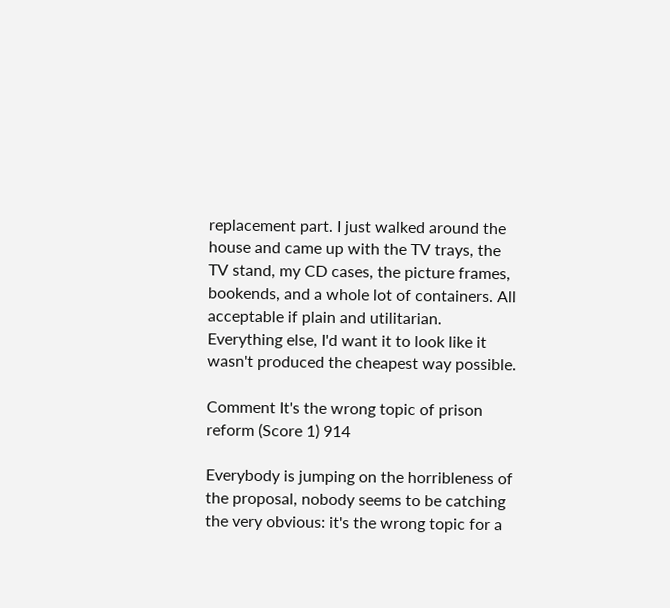replacement part. I just walked around the house and came up with the TV trays, the TV stand, my CD cases, the picture frames, bookends, and a whole lot of containers. All acceptable if plain and utilitarian. Everything else, I'd want it to look like it wasn't produced the cheapest way possible.

Comment It's the wrong topic of prison reform (Score 1) 914

Everybody is jumping on the horribleness of the proposal, nobody seems to be catching the very obvious: it's the wrong topic for a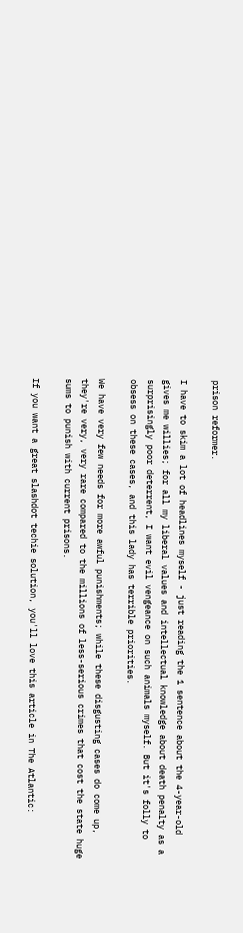prison reformer.

I have to skim a lot of headlines myself - just reading the 1 sentence about the 4-year-old gives me willies; for all my liberal values and intellectual knowledge about death penalty as a surprisingly poor deterrent, I want evil vengeance on such animals myself. But it's folly to obsess on these cases, and this lady has terrible priorities.

We have very few needs for more awful punishments; while these disgusting cases do come up, they're very, very rare compared to the millions of less-serious crimes that cost the state huge sums to punish with current prisons.

If you want a great slashdot techie solution, you'll love this article in The Atlantic: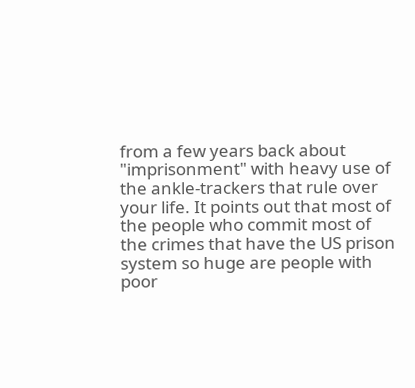from a few years back about "imprisonment" with heavy use of the ankle-trackers that rule over your life. It points out that most of the people who commit most of the crimes that have the US prison system so huge are people with poor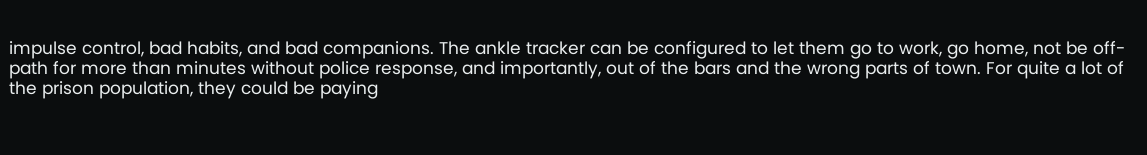impulse control, bad habits, and bad companions. The ankle tracker can be configured to let them go to work, go home, not be off-path for more than minutes without police response, and importantly, out of the bars and the wrong parts of town. For quite a lot of the prison population, they could be paying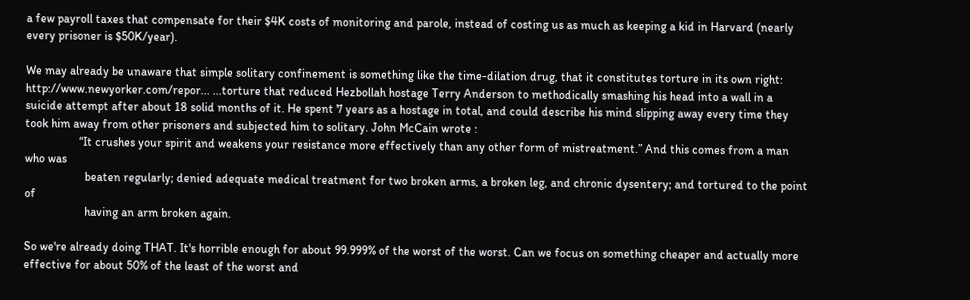a few payroll taxes that compensate for their $4K costs of monitoring and parole, instead of costing us as much as keeping a kid in Harvard (nearly every prisoner is $50K/year).

We may already be unaware that simple solitary confinement is something like the time-dilation drug, that it constitutes torture in its own right:
http://www.newyorker.com/repor... ...torture that reduced Hezbollah hostage Terry Anderson to methodically smashing his head into a wall in a suicide attempt after about 18 solid months of it. He spent 7 years as a hostage in total, and could describe his mind slipping away every time they took him away from other prisoners and subjected him to solitary. John McCain wrote :
                  “It crushes your spirit and weakens your resistance more effectively than any other form of mistreatment.” And this comes from a man who was
                    beaten regularly; denied adequate medical treatment for two broken arms, a broken leg, and chronic dysentery; and tortured to the point of
                    having an arm broken again.

So we're already doing THAT. It's horrible enough for about 99.999% of the worst of the worst. Can we focus on something cheaper and actually more effective for about 50% of the least of the worst and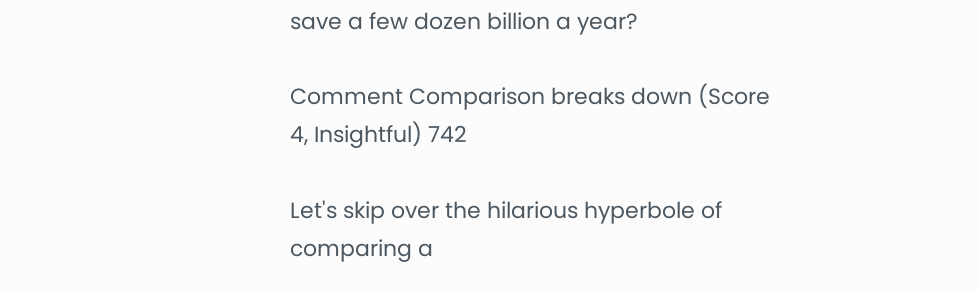save a few dozen billion a year?

Comment Comparison breaks down (Score 4, Insightful) 742

Let's skip over the hilarious hyperbole of comparing a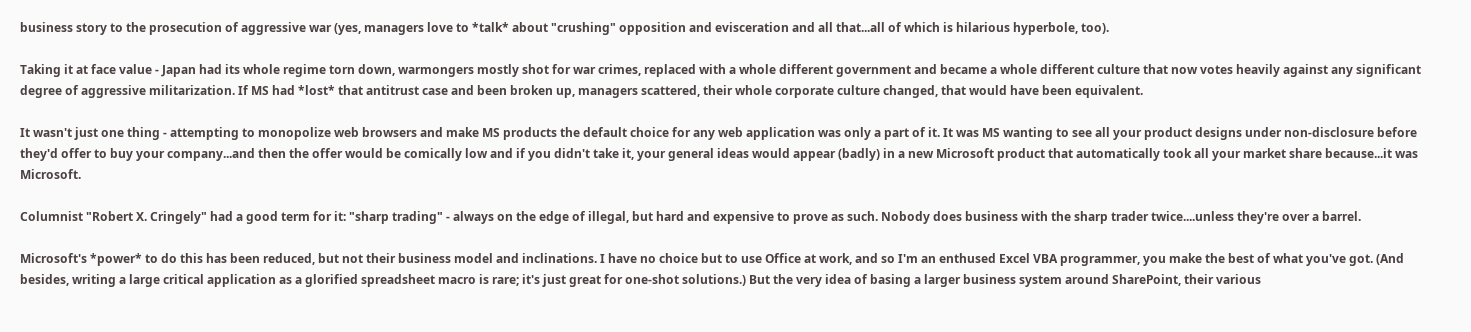business story to the prosecution of aggressive war (yes, managers love to *talk* about "crushing" opposition and evisceration and all that...all of which is hilarious hyperbole, too).

Taking it at face value - Japan had its whole regime torn down, warmongers mostly shot for war crimes, replaced with a whole different government and became a whole different culture that now votes heavily against any significant degree of aggressive militarization. If MS had *lost* that antitrust case and been broken up, managers scattered, their whole corporate culture changed, that would have been equivalent.

It wasn't just one thing - attempting to monopolize web browsers and make MS products the default choice for any web application was only a part of it. It was MS wanting to see all your product designs under non-disclosure before they'd offer to buy your company...and then the offer would be comically low and if you didn't take it, your general ideas would appear (badly) in a new Microsoft product that automatically took all your market share because...it was Microsoft.

Columnist "Robert X. Cringely" had a good term for it: "sharp trading" - always on the edge of illegal, but hard and expensive to prove as such. Nobody does business with the sharp trader twice....unless they're over a barrel.

Microsoft's *power* to do this has been reduced, but not their business model and inclinations. I have no choice but to use Office at work, and so I'm an enthused Excel VBA programmer, you make the best of what you've got. (And besides, writing a large critical application as a glorified spreadsheet macro is rare; it's just great for one-shot solutions.) But the very idea of basing a larger business system around SharePoint, their various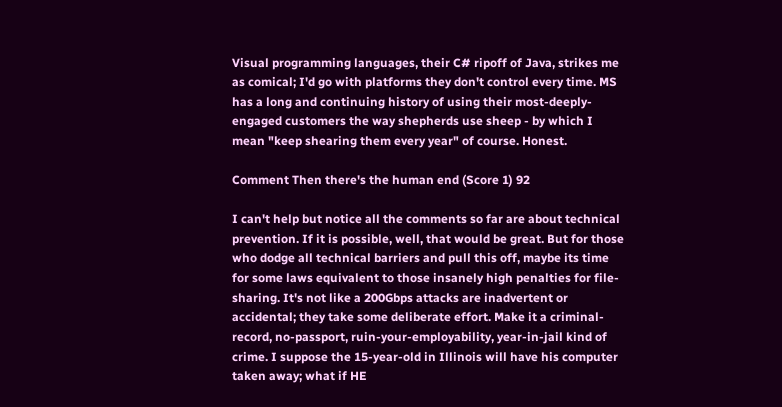Visual programming languages, their C# ripoff of Java, strikes me as comical; I'd go with platforms they don't control every time. MS has a long and continuing history of using their most-deeply-engaged customers the way shepherds use sheep - by which I mean "keep shearing them every year" of course. Honest.

Comment Then there's the human end (Score 1) 92

I can't help but notice all the comments so far are about technical prevention. If it is possible, well, that would be great. But for those who dodge all technical barriers and pull this off, maybe its time for some laws equivalent to those insanely high penalties for file-sharing. It's not like a 200Gbps attacks are inadvertent or accidental; they take some deliberate effort. Make it a criminal-record, no-passport, ruin-your-employability, year-in-jail kind of crime. I suppose the 15-year-old in Illinois will have his computer taken away; what if HE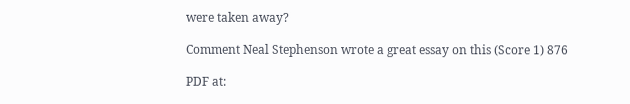were taken away?

Comment Neal Stephenson wrote a great essay on this (Score 1) 876

PDF at: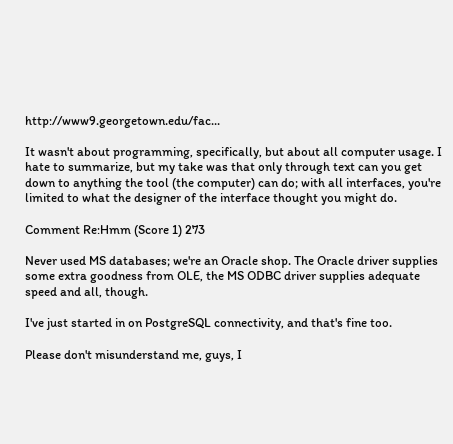http://www9.georgetown.edu/fac...

It wasn't about programming, specifically, but about all computer usage. I hate to summarize, but my take was that only through text can you get down to anything the tool (the computer) can do; with all interfaces, you're limited to what the designer of the interface thought you might do.

Comment Re:Hmm (Score 1) 273

Never used MS databases; we're an Oracle shop. The Oracle driver supplies some extra goodness from OLE, the MS ODBC driver supplies adequate speed and all, though.

I've just started in on PostgreSQL connectivity, and that's fine too.

Please don't misunderstand me, guys, I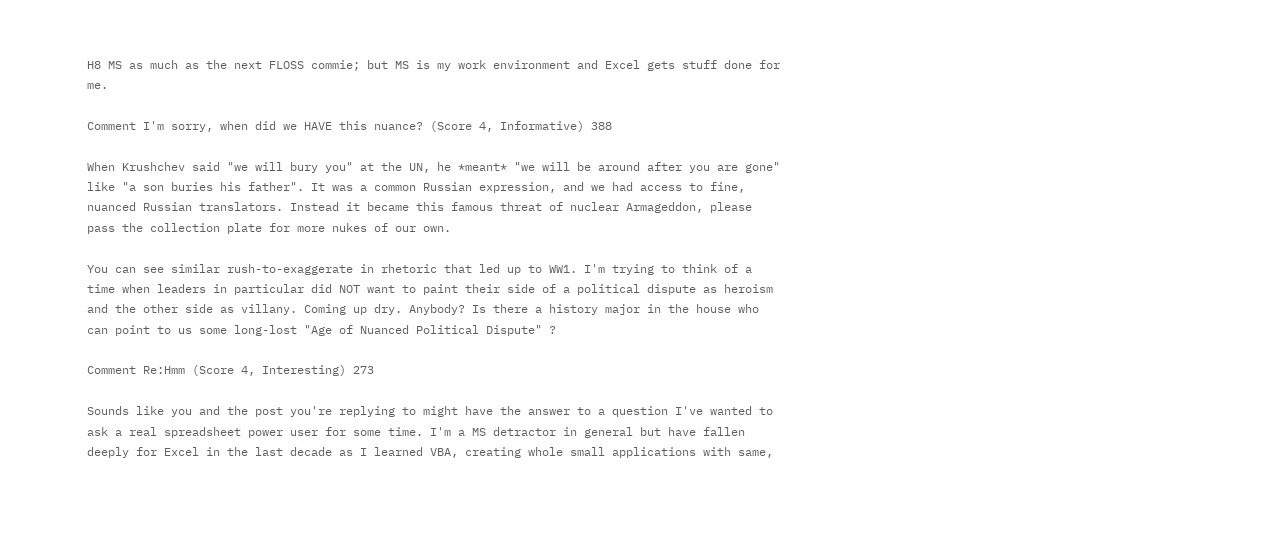H8 MS as much as the next FLOSS commie; but MS is my work environment and Excel gets stuff done for me.

Comment I'm sorry, when did we HAVE this nuance? (Score 4, Informative) 388

When Krushchev said "we will bury you" at the UN, he *meant* "we will be around after you are gone" like "a son buries his father". It was a common Russian expression, and we had access to fine, nuanced Russian translators. Instead it became this famous threat of nuclear Armageddon, please pass the collection plate for more nukes of our own.

You can see similar rush-to-exaggerate in rhetoric that led up to WW1. I'm trying to think of a time when leaders in particular did NOT want to paint their side of a political dispute as heroism and the other side as villany. Coming up dry. Anybody? Is there a history major in the house who can point to us some long-lost "Age of Nuanced Political Dispute" ?

Comment Re:Hmm (Score 4, Interesting) 273

Sounds like you and the post you're replying to might have the answer to a question I've wanted to ask a real spreadsheet power user for some time. I'm a MS detractor in general but have fallen deeply for Excel in the last decade as I learned VBA, creating whole small applications with same,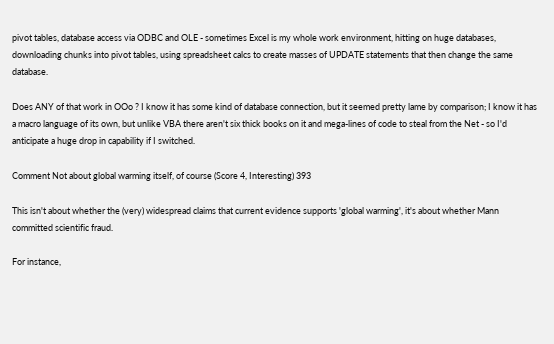pivot tables, database access via ODBC and OLE - sometimes Excel is my whole work environment, hitting on huge databases, downloading chunks into pivot tables, using spreadsheet calcs to create masses of UPDATE statements that then change the same database.

Does ANY of that work in OOo ? I know it has some kind of database connection, but it seemed pretty lame by comparison; I know it has a macro language of its own, but unlike VBA there aren't six thick books on it and mega-lines of code to steal from the Net - so I'd anticipate a huge drop in capability if I switched.

Comment Not about global warming itself, of course (Score 4, Interesting) 393

This isn't about whether the (very) widespread claims that current evidence supports 'global warming', it's about whether Mann committed scientific fraud.

For instance,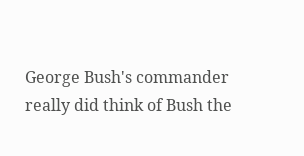George Bush's commander really did think of Bush the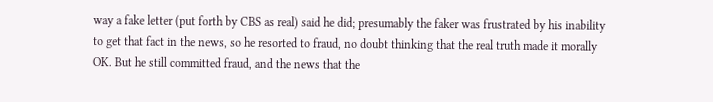way a fake letter (put forth by CBS as real) said he did; presumably the faker was frustrated by his inability to get that fact in the news, so he resorted to fraud, no doubt thinking that the real truth made it morally OK. But he still committed fraud, and the news that the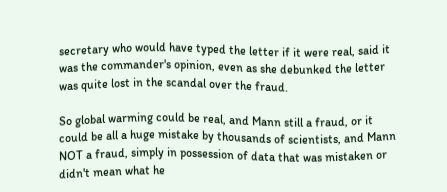secretary who would have typed the letter if it were real, said it was the commander's opinion, even as she debunked the letter was quite lost in the scandal over the fraud.

So global warming could be real, and Mann still a fraud, or it could be all a huge mistake by thousands of scientists, and Mann NOT a fraud, simply in possession of data that was mistaken or didn't mean what he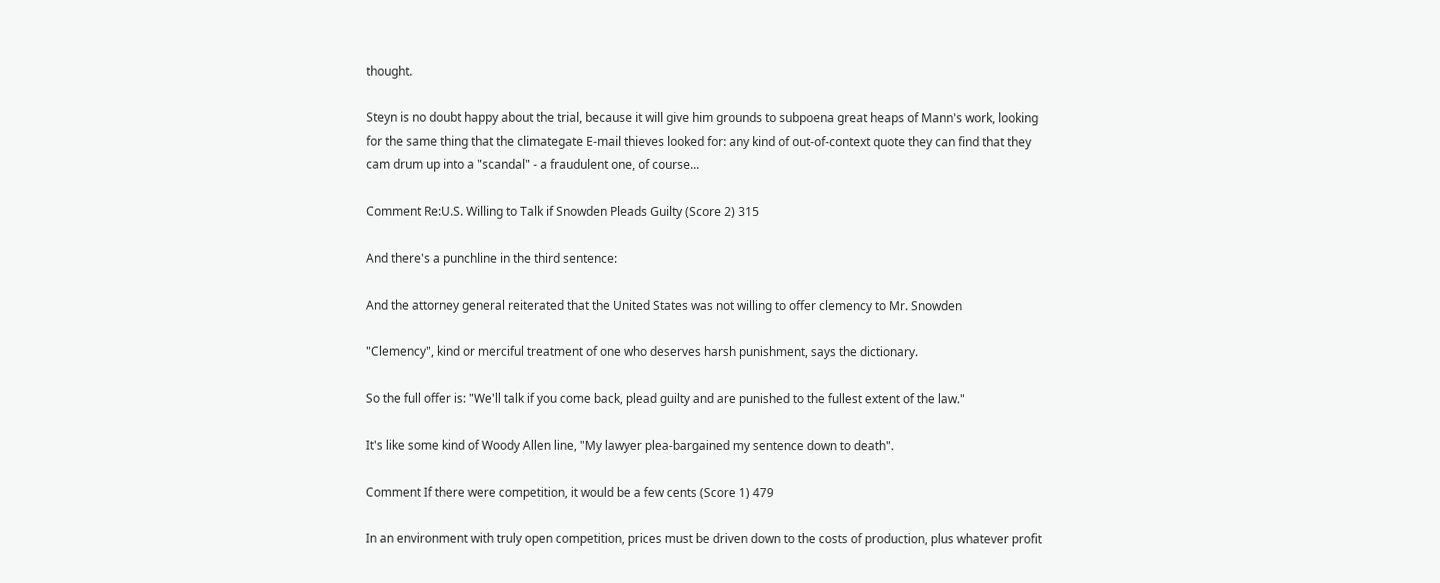thought.

Steyn is no doubt happy about the trial, because it will give him grounds to subpoena great heaps of Mann's work, looking for the same thing that the climategate E-mail thieves looked for: any kind of out-of-context quote they can find that they cam drum up into a "scandal" - a fraudulent one, of course...

Comment Re:U.S. Willing to Talk if Snowden Pleads Guilty (Score 2) 315

And there's a punchline in the third sentence:

And the attorney general reiterated that the United States was not willing to offer clemency to Mr. Snowden

"Clemency", kind or merciful treatment of one who deserves harsh punishment, says the dictionary.

So the full offer is: "We'll talk if you come back, plead guilty and are punished to the fullest extent of the law."

It's like some kind of Woody Allen line, "My lawyer plea-bargained my sentence down to death".

Comment If there were competition, it would be a few cents (Score 1) 479

In an environment with truly open competition, prices must be driven down to the costs of production, plus whatever profit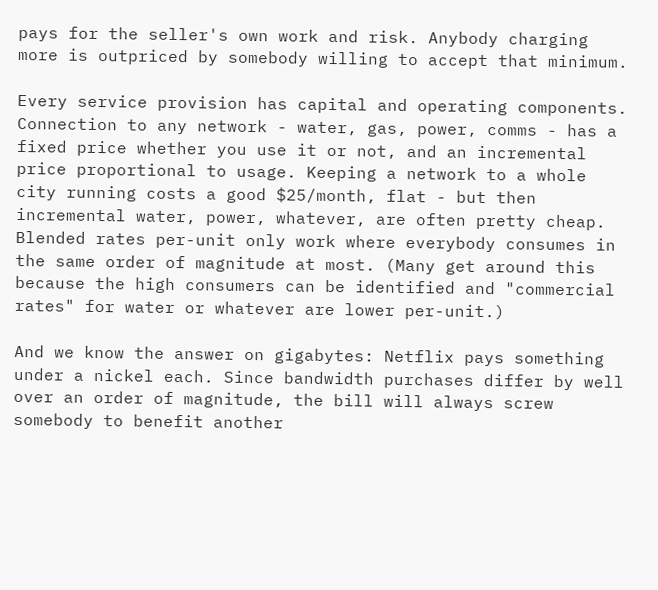pays for the seller's own work and risk. Anybody charging more is outpriced by somebody willing to accept that minimum.

Every service provision has capital and operating components. Connection to any network - water, gas, power, comms - has a fixed price whether you use it or not, and an incremental price proportional to usage. Keeping a network to a whole city running costs a good $25/month, flat - but then incremental water, power, whatever, are often pretty cheap. Blended rates per-unit only work where everybody consumes in the same order of magnitude at most. (Many get around this because the high consumers can be identified and "commercial rates" for water or whatever are lower per-unit.)

And we know the answer on gigabytes: Netflix pays something under a nickel each. Since bandwidth purchases differ by well over an order of magnitude, the bill will always screw somebody to benefit another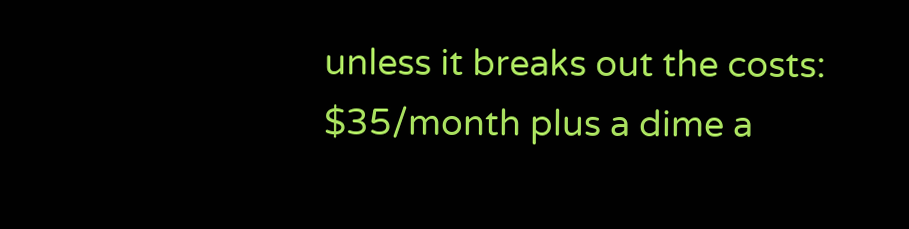unless it breaks out the costs: $35/month plus a dime a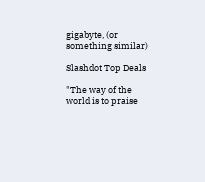gigabyte, (or something similar)

Slashdot Top Deals

"The way of the world is to praise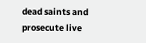dead saints and prosecute live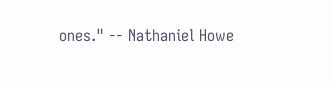ones." -- Nathaniel Howe